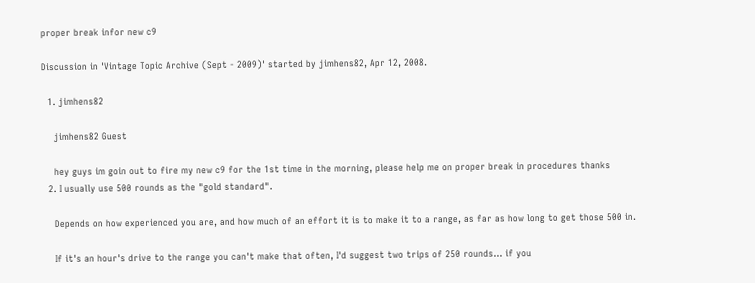proper break infor new c9

Discussion in 'Vintage Topic Archive (Sept - 2009)' started by jimhens82, Apr 12, 2008.

  1. jimhens82

    jimhens82 Guest

    hey guys im goin out to fire my new c9 for the 1st time in the morning, please help me on proper break in procedures thanks
  2. I usually use 500 rounds as the "gold standard".

    Depends on how experienced you are, and how much of an effort it is to make it to a range, as far as how long to get those 500 in.

    If it's an hour's drive to the range you can't make that often, I'd suggest two trips of 250 rounds... if you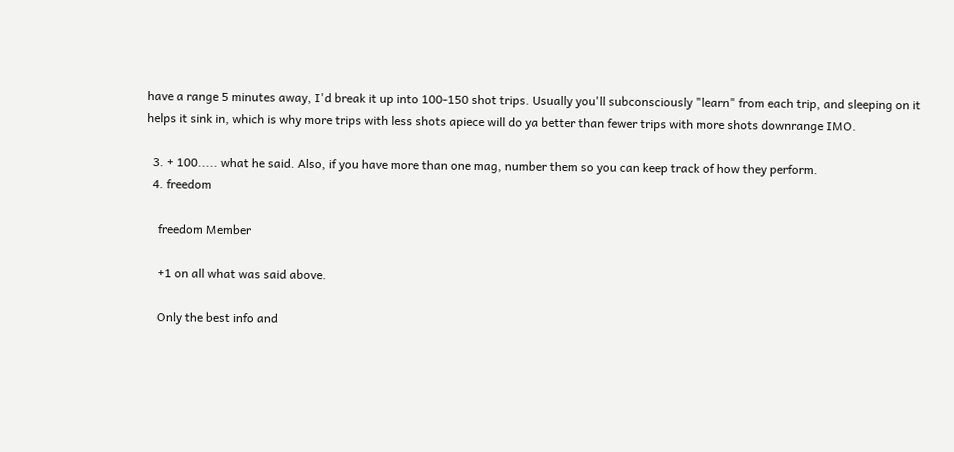have a range 5 minutes away, I'd break it up into 100-150 shot trips. Usually you'll subconsciously "learn" from each trip, and sleeping on it helps it sink in, which is why more trips with less shots apiece will do ya better than fewer trips with more shots downrange IMO.

  3. + 100..... what he said. Also, if you have more than one mag, number them so you can keep track of how they perform.
  4. freedom

    freedom Member

    +1 on all what was said above.

    Only the best info and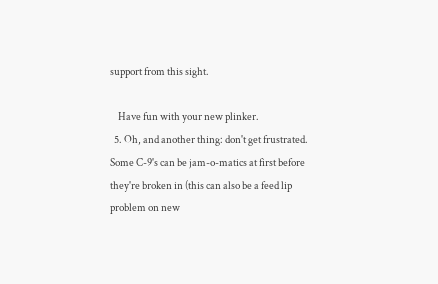support from this sight.

    Have fun with your new plinker.
  5. Oh, and another thing: don't get frustrated. Some C-9's can be jam-o-matics at first before they're broken in (this can also be a feed lip problem on new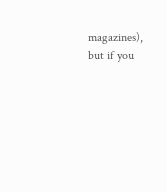magazines), but if you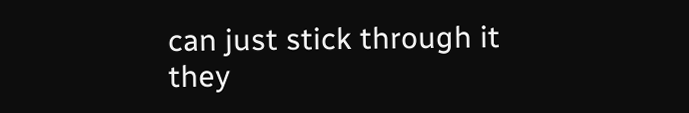can just stick through it they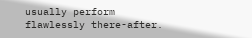usually perform flawlessly there-after.